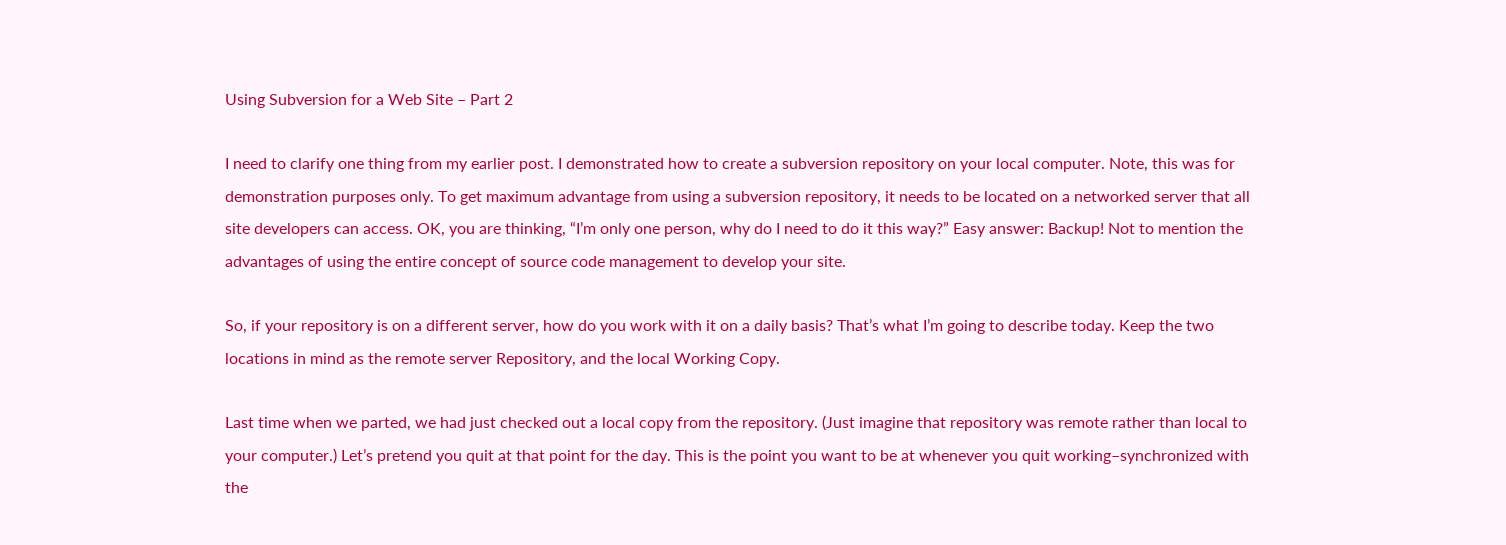Using Subversion for a Web Site – Part 2

I need to clarify one thing from my earlier post. I demonstrated how to create a subversion repository on your local computer. Note, this was for demonstration purposes only. To get maximum advantage from using a subversion repository, it needs to be located on a networked server that all site developers can access. OK, you are thinking, “I’m only one person, why do I need to do it this way?” Easy answer: Backup! Not to mention the advantages of using the entire concept of source code management to develop your site.

So, if your repository is on a different server, how do you work with it on a daily basis? That’s what I’m going to describe today. Keep the two locations in mind as the remote server Repository, and the local Working Copy.

Last time when we parted, we had just checked out a local copy from the repository. (Just imagine that repository was remote rather than local to your computer.) Let’s pretend you quit at that point for the day. This is the point you want to be at whenever you quit working–synchronized with the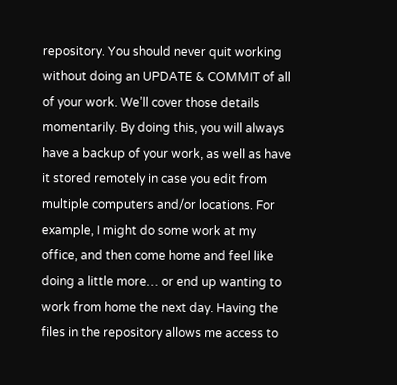repository. You should never quit working without doing an UPDATE & COMMIT of all of your work. We’ll cover those details momentarily. By doing this, you will always have a backup of your work, as well as have it stored remotely in case you edit from multiple computers and/or locations. For example, I might do some work at my office, and then come home and feel like doing a little more… or end up wanting to work from home the next day. Having the files in the repository allows me access to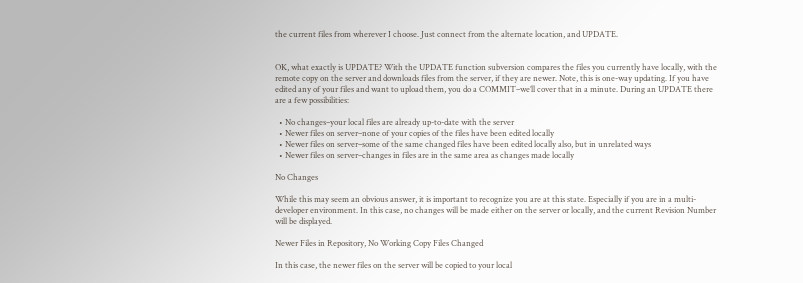the current files from wherever I choose. Just connect from the alternate location, and UPDATE.


OK, what exactly is UPDATE? With the UPDATE function subversion compares the files you currently have locally, with the remote copy on the server and downloads files from the server, if they are newer. Note, this is one-way updating. If you have edited any of your files and want to upload them, you do a COMMIT–we’ll cover that in a minute. During an UPDATE there are a few possibilities:

  • No changes–your local files are already up-to-date with the server
  • Newer files on server–none of your copies of the files have been edited locally
  • Newer files on server–some of the same changed files have been edited locally also, but in unrelated ways
  • Newer files on server–changes in files are in the same area as changes made locally

No Changes

While this may seem an obvious answer, it is important to recognize you are at this state. Especially if you are in a multi-developer environment. In this case, no changes will be made either on the server or locally, and the current Revision Number will be displayed.

Newer Files in Repository, No Working Copy Files Changed

In this case, the newer files on the server will be copied to your local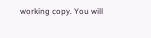working copy. You will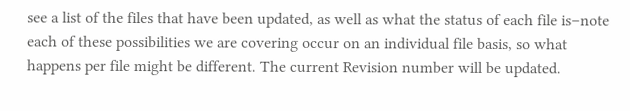see a list of the files that have been updated, as well as what the status of each file is–note each of these possibilities we are covering occur on an individual file basis, so what happens per file might be different. The current Revision number will be updated.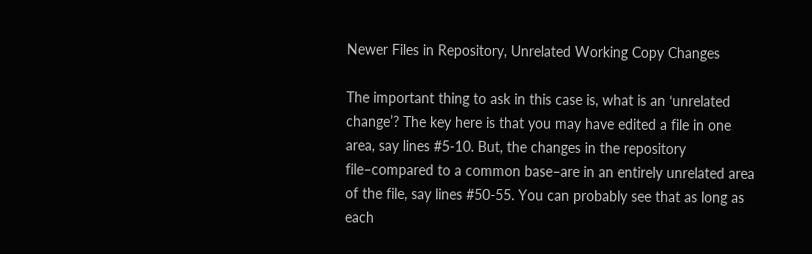Newer Files in Repository, Unrelated Working Copy Changes

The important thing to ask in this case is, what is an ‘unrelated change’? The key here is that you may have edited a file in one area, say lines #5-10. But, the changes in the repository file–compared to a common base–are in an entirely unrelated area of the file, say lines #50-55. You can probably see that as long as each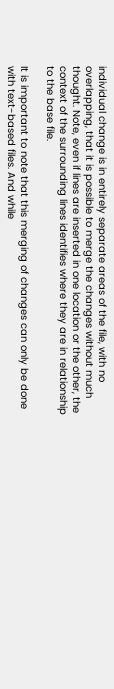individual change is in entirely separate areas of the file, with no overlapping, that it is possible to merge the changes without much thought. Note, even if lines are inserted in one location or the other, the context of the surrounding lines identifies where they are in relationship to the base file.

It is important to note that this merging of changes can only be done with text-based files. And while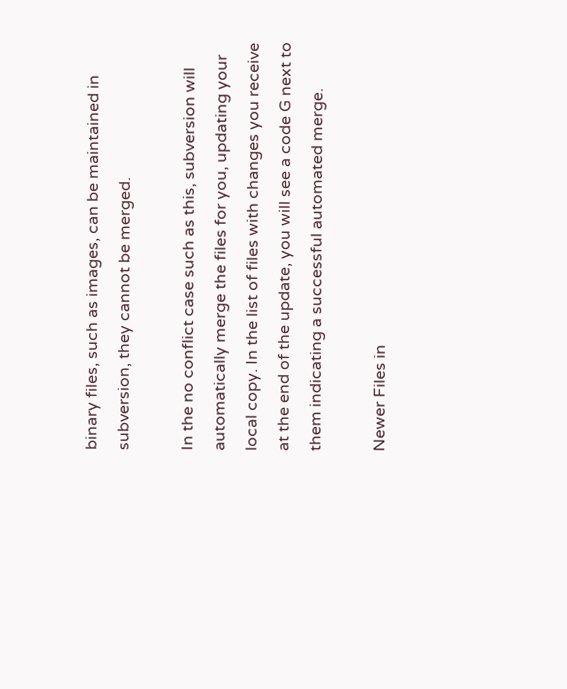binary files, such as images, can be maintained in subversion, they cannot be merged.

In the no conflict case such as this, subversion will automatically merge the files for you, updating your local copy. In the list of files with changes you receive at the end of the update, you will see a code G next to them indicating a successful automated merge.

Newer Files in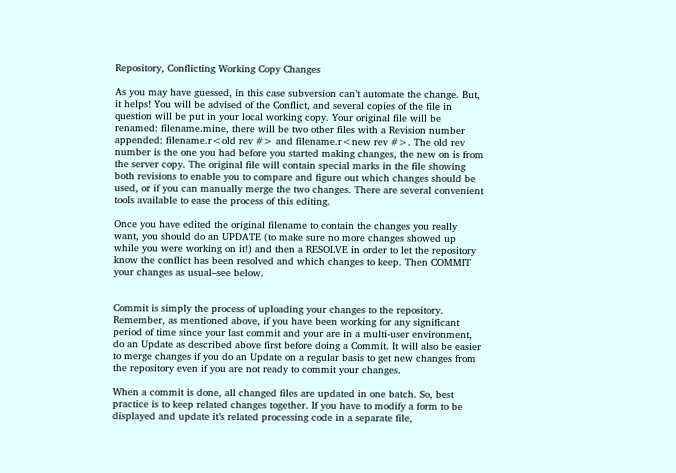Repository, Conflicting Working Copy Changes

As you may have guessed, in this case subversion can’t automate the change. But, it helps! You will be advised of the Conflict, and several copies of the file in question will be put in your local working copy. Your original file will be renamed: filename.mine, there will be two other files with a Revision number appended: filename.r<old rev #> and filename.r<new rev #>. The old rev number is the one you had before you started making changes, the new on is from the server copy. The original file will contain special marks in the file showing both revisions to enable you to compare and figure out which changes should be used, or if you can manually merge the two changes. There are several convenient tools available to ease the process of this editing.

Once you have edited the original filename to contain the changes you really want, you should do an UPDATE (to make sure no more changes showed up while you were working on it!) and then a RESOLVE in order to let the repository know the conflict has been resolved and which changes to keep. Then COMMIT your changes as usual–see below.


Commit is simply the process of uploading your changes to the repository. Remember, as mentioned above, if you have been working for any significant period of time since your last commit and your are in a multi-user environment, do an Update as described above first before doing a Commit. It will also be easier to merge changes if you do an Update on a regular basis to get new changes from the repository even if you are not ready to commit your changes.

When a commit is done, all changed files are updated in one batch. So, best practice is to keep related changes together. If you have to modify a form to be displayed and update it’s related processing code in a separate file,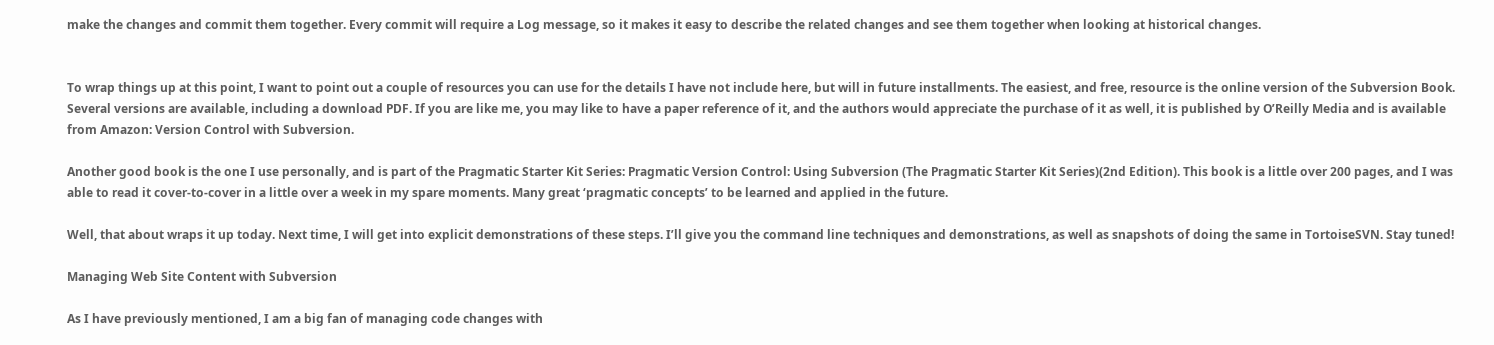make the changes and commit them together. Every commit will require a Log message, so it makes it easy to describe the related changes and see them together when looking at historical changes.


To wrap things up at this point, I want to point out a couple of resources you can use for the details I have not include here, but will in future installments. The easiest, and free, resource is the online version of the Subversion Book. Several versions are available, including a download PDF. If you are like me, you may like to have a paper reference of it, and the authors would appreciate the purchase of it as well, it is published by O’Reilly Media and is available from Amazon: Version Control with Subversion.

Another good book is the one I use personally, and is part of the Pragmatic Starter Kit Series: Pragmatic Version Control: Using Subversion (The Pragmatic Starter Kit Series)(2nd Edition). This book is a little over 200 pages, and I was able to read it cover-to-cover in a little over a week in my spare moments. Many great ‘pragmatic concepts’ to be learned and applied in the future.

Well, that about wraps it up today. Next time, I will get into explicit demonstrations of these steps. I’ll give you the command line techniques and demonstrations, as well as snapshots of doing the same in TortoiseSVN. Stay tuned!

Managing Web Site Content with Subversion

As I have previously mentioned, I am a big fan of managing code changes with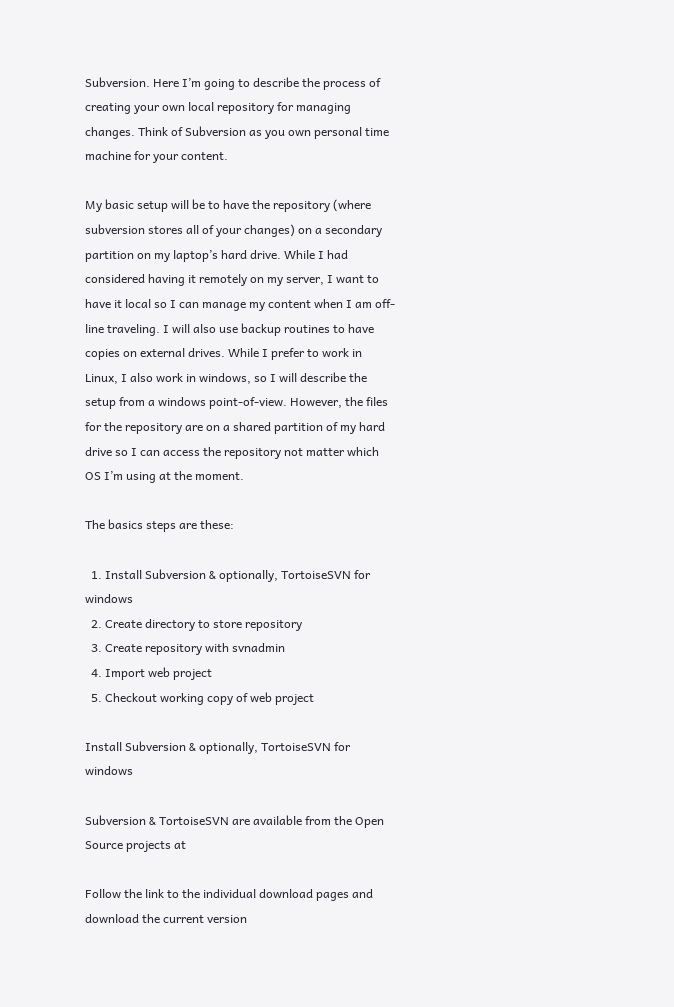Subversion. Here I’m going to describe the process of creating your own local repository for managing changes. Think of Subversion as you own personal time machine for your content.

My basic setup will be to have the repository (where subversion stores all of your changes) on a secondary partition on my laptop’s hard drive. While I had considered having it remotely on my server, I want to have it local so I can manage my content when I am off-line traveling. I will also use backup routines to have copies on external drives. While I prefer to work in Linux, I also work in windows, so I will describe the setup from a windows point-of-view. However, the files for the repository are on a shared partition of my hard drive so I can access the repository not matter which OS I’m using at the moment.

The basics steps are these:

  1. Install Subversion & optionally, TortoiseSVN for windows
  2. Create directory to store repository
  3. Create repository with svnadmin
  4. Import web project
  5. Checkout working copy of web project

Install Subversion & optionally, TortoiseSVN for windows

Subversion & TortoiseSVN are available from the Open Source projects at

Follow the link to the individual download pages and download the current version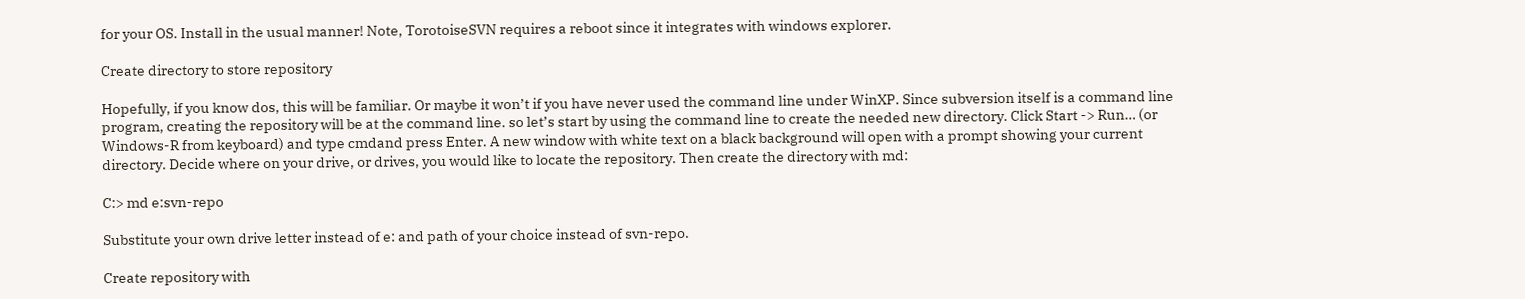for your OS. Install in the usual manner! Note, TorotoiseSVN requires a reboot since it integrates with windows explorer.

Create directory to store repository

Hopefully, if you know dos, this will be familiar. Or maybe it won’t if you have never used the command line under WinXP. Since subversion itself is a command line program, creating the repository will be at the command line. so let’s start by using the command line to create the needed new directory. Click Start -> Run… (or Windows-R from keyboard) and type cmdand press Enter. A new window with white text on a black background will open with a prompt showing your current directory. Decide where on your drive, or drives, you would like to locate the repository. Then create the directory with md:

C:> md e:svn-repo

Substitute your own drive letter instead of e: and path of your choice instead of svn-repo.

Create repository with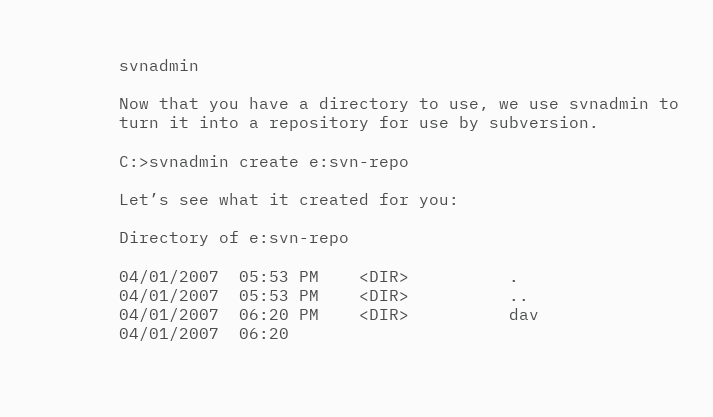svnadmin

Now that you have a directory to use, we use svnadmin to turn it into a repository for use by subversion.

C:>svnadmin create e:svn-repo

Let’s see what it created for you:

Directory of e:svn-repo

04/01/2007  05:53 PM    <DIR>          .
04/01/2007  05:53 PM    <DIR>          ..
04/01/2007  06:20 PM    <DIR>          dav
04/01/2007  06:20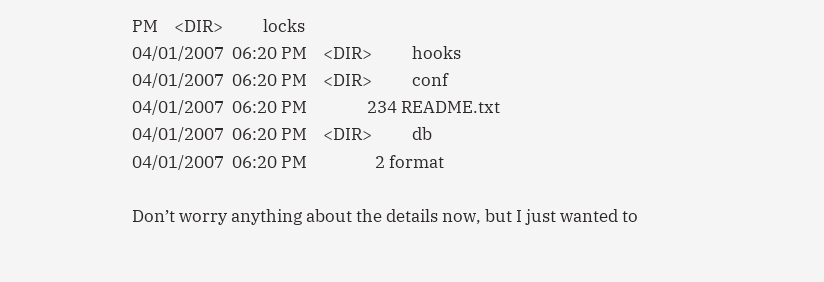PM    <DIR>          locks
04/01/2007  06:20 PM    <DIR>          hooks
04/01/2007  06:20 PM    <DIR>          conf
04/01/2007  06:20 PM               234 README.txt
04/01/2007  06:20 PM    <DIR>          db
04/01/2007  06:20 PM                 2 format

Don’t worry anything about the details now, but I just wanted to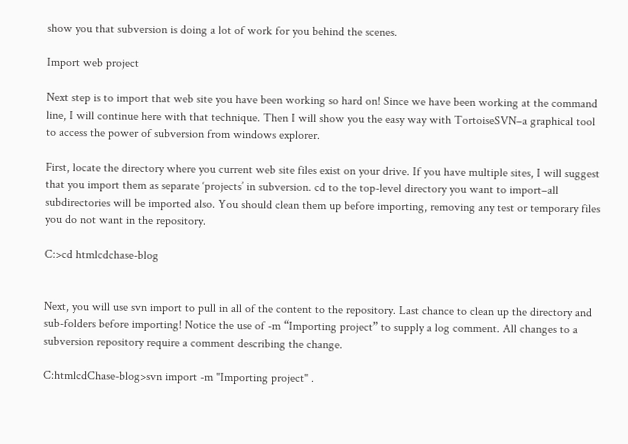show you that subversion is doing a lot of work for you behind the scenes.

Import web project

Next step is to import that web site you have been working so hard on! Since we have been working at the command line, I will continue here with that technique. Then I will show you the easy way with TortoiseSVN–a graphical tool to access the power of subversion from windows explorer.

First, locate the directory where you current web site files exist on your drive. If you have multiple sites, I will suggest that you import them as separate ‘projects’ in subversion. cd to the top-level directory you want to import–all subdirectories will be imported also. You should clean them up before importing, removing any test or temporary files you do not want in the repository.

C:>cd htmlcdchase-blog


Next, you will use svn import to pull in all of the content to the repository. Last chance to clean up the directory and sub-folders before importing! Notice the use of -m “Importing project” to supply a log comment. All changes to a subversion repository require a comment describing the change.

C:htmlcdChase-blog>svn import -m "Importing project" .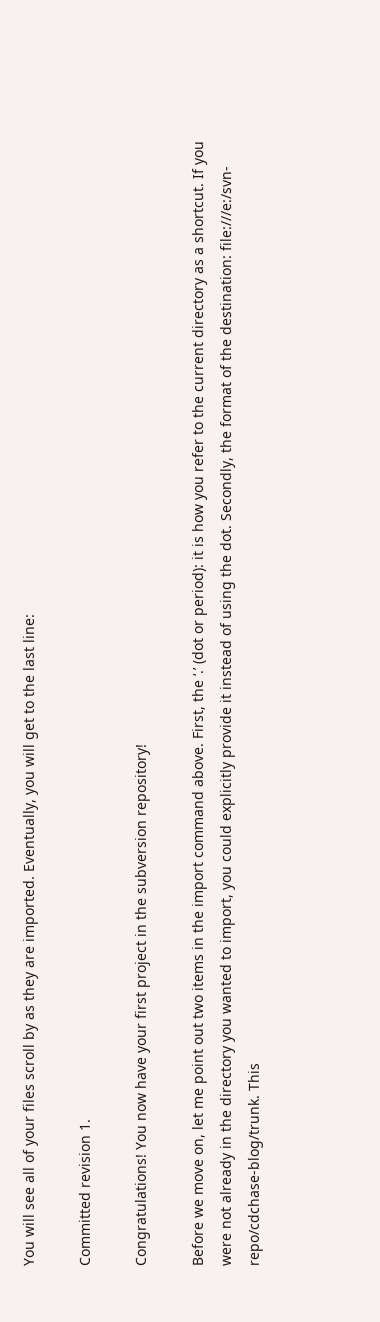You will see all of your files scroll by as they are imported. Eventually, you will get to the last line:

Committed revision 1.

Congratulations! You now have your first project in the subversion repository!

Before we move on, let me point out two items in the import command above. First, the ‘.’ (dot or period): it is how you refer to the current directory as a shortcut. If you were not already in the directory you wanted to import, you could explicitly provide it instead of using the dot. Secondly, the format of the destination: file:///e:/svn-repo/cdchase-blog/trunk. This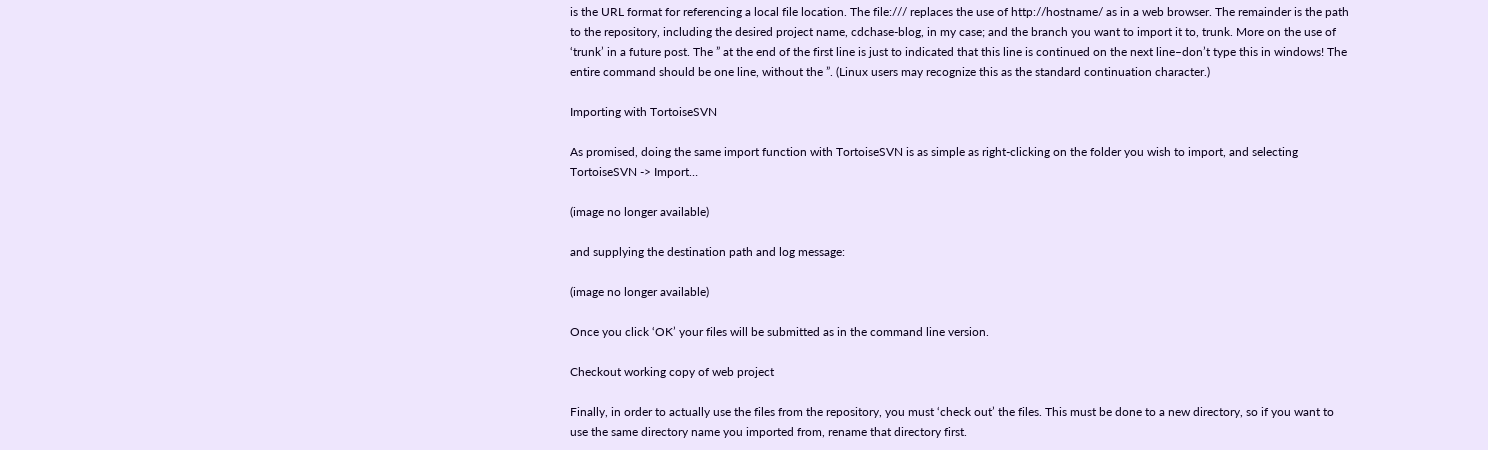is the URL format for referencing a local file location. The file:/// replaces the use of http://hostname/ as in a web browser. The remainder is the path to the repository, including the desired project name, cdchase-blog, in my case; and the branch you want to import it to, trunk. More on the use of ‘trunk’ in a future post. The ” at the end of the first line is just to indicated that this line is continued on the next line–don’t type this in windows! The entire command should be one line, without the ”. (Linux users may recognize this as the standard continuation character.)

Importing with TortoiseSVN

As promised, doing the same import function with TortoiseSVN is as simple as right-clicking on the folder you wish to import, and selecting TortoiseSVN -> Import…

(image no longer available)

and supplying the destination path and log message:

(image no longer available)

Once you click ‘OK’ your files will be submitted as in the command line version.

Checkout working copy of web project

Finally, in order to actually use the files from the repository, you must ‘check out’ the files. This must be done to a new directory, so if you want to use the same directory name you imported from, rename that directory first.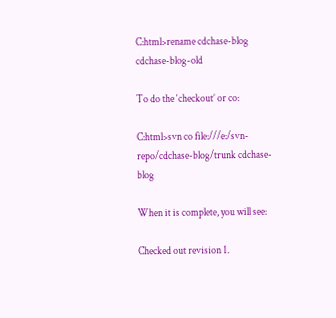C:html>rename cdchase-blog cdchase-blog-old

To do the ‘checkout’ or co:

C:html>svn co file:///e:/svn-repo/cdchase-blog/trunk cdchase-blog

When it is complete, you will see:

Checked out revision 1.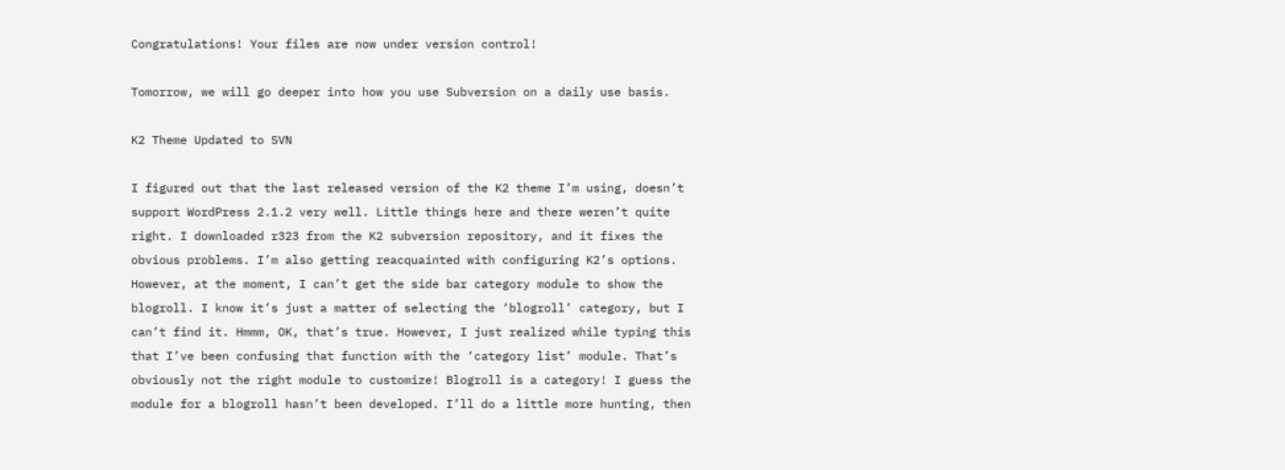Congratulations! Your files are now under version control!

Tomorrow, we will go deeper into how you use Subversion on a daily use basis.

K2 Theme Updated to SVN

I figured out that the last released version of the K2 theme I’m using, doesn’t support WordPress 2.1.2 very well. Little things here and there weren’t quite right. I downloaded r323 from the K2 subversion repository, and it fixes the obvious problems. I’m also getting reacquainted with configuring K2’s options. However, at the moment, I can’t get the side bar category module to show the blogroll. I know it’s just a matter of selecting the ‘blogroll’ category, but I can’t find it. Hmmm, OK, that’s true. However, I just realized while typing this that I’ve been confusing that function with the ‘category list’ module. That’s obviously not the right module to customize! Blogroll is a category! I guess the module for a blogroll hasn’t been developed. I’ll do a little more hunting, then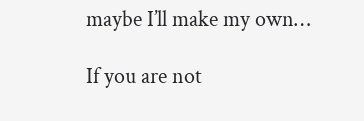maybe I’ll make my own…

If you are not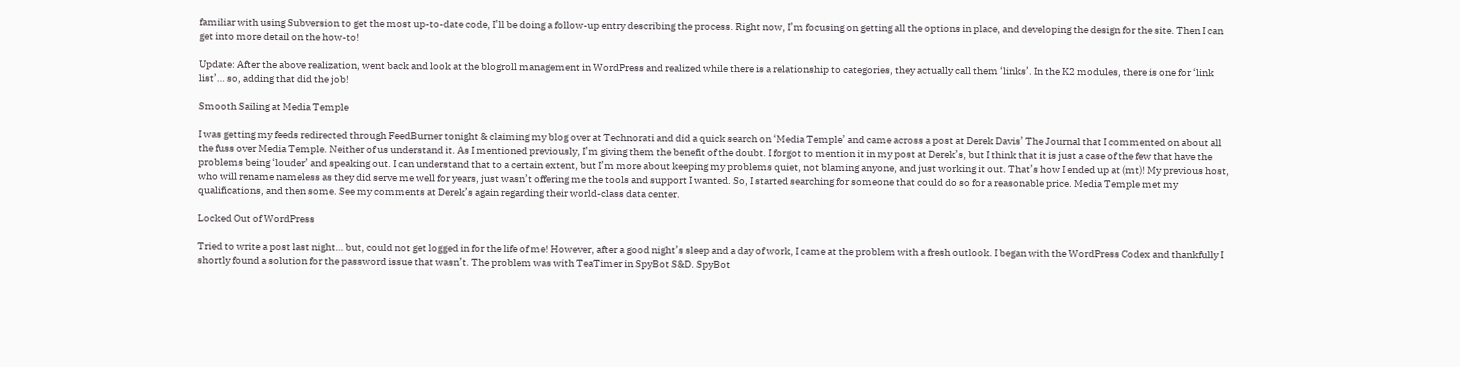familiar with using Subversion to get the most up-to-date code, I’ll be doing a follow-up entry describing the process. Right now, I’m focusing on getting all the options in place, and developing the design for the site. Then I can get into more detail on the how-to!

Update: After the above realization, went back and look at the blogroll management in WordPress and realized while there is a relationship to categories, they actually call them ‘links’. In the K2 modules, there is one for ‘link list’… so, adding that did the job!

Smooth Sailing at Media Temple

I was getting my feeds redirected through FeedBurner tonight & claiming my blog over at Technorati and did a quick search on ‘Media Temple’ and came across a post at Derek Davis’ The Journal that I commented on about all the fuss over Media Temple. Neither of us understand it. As I mentioned previously, I’m giving them the benefit of the doubt. I forgot to mention it in my post at Derek’s, but I think that it is just a case of the few that have the problems being ‘louder’ and speaking out. I can understand that to a certain extent, but I’m more about keeping my problems quiet, not blaming anyone, and just working it out. That’s how I ended up at (mt)! My previous host, who will rename nameless as they did serve me well for years, just wasn’t offering me the tools and support I wanted. So, I started searching for someone that could do so for a reasonable price. Media Temple met my qualifications, and then some. See my comments at Derek’s again regarding their world-class data center.

Locked Out of WordPress

Tried to write a post last night… but, could not get logged in for the life of me! However, after a good night’s sleep and a day of work, I came at the problem with a fresh outlook. I began with the WordPress Codex and thankfully I shortly found a solution for the password issue that wasn’t. The problem was with TeaTimer in SpyBot S&D. SpyBot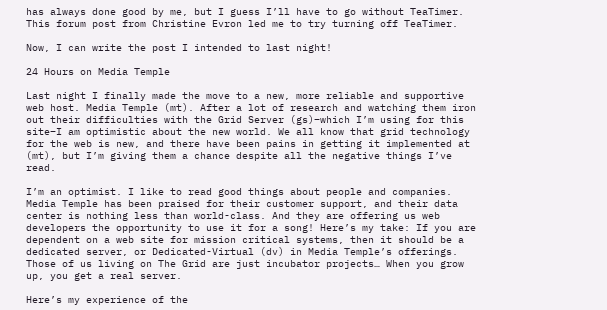has always done good by me, but I guess I’ll have to go without TeaTimer. This forum post from Christine Evron led me to try turning off TeaTimer.

Now, I can write the post I intended to last night!

24 Hours on Media Temple

Last night I finally made the move to a new, more reliable and supportive web host. Media Temple (mt). After a lot of research and watching them iron out their difficulties with the Grid Server (gs)–which I’m using for this site–I am optimistic about the new world. We all know that grid technology for the web is new, and there have been pains in getting it implemented at (mt), but I’m giving them a chance despite all the negative things I’ve read.

I’m an optimist. I like to read good things about people and companies. Media Temple has been praised for their customer support, and their data center is nothing less than world-class. And they are offering us web developers the opportunity to use it for a song! Here’s my take: If you are dependent on a web site for mission critical systems, then it should be a dedicated server, or Dedicated-Virtual (dv) in Media Temple’s offerings. Those of us living on The Grid are just incubator projects… When you grow up, you get a real server.

Here’s my experience of the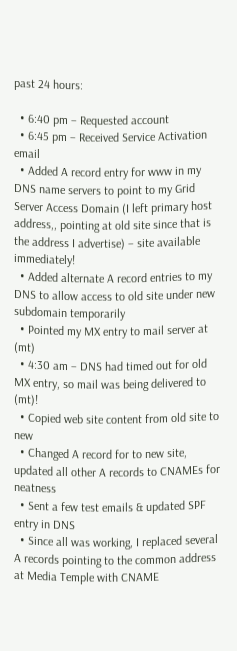past 24 hours:

  • 6:40 pm – Requested account
  • 6:45 pm – Received Service Activation email
  • Added A record entry for www in my DNS name servers to point to my Grid Server Access Domain (I left primary host address,, pointing at old site since that is the address I advertise) – site available immediately!
  • Added alternate A record entries to my DNS to allow access to old site under new subdomain temporarily
  • Pointed my MX entry to mail server at (mt)
  • 4:30 am – DNS had timed out for old MX entry, so mail was being delivered to (mt)!
  • Copied web site content from old site to new
  • Changed A record for to new site, updated all other A records to CNAMEs for neatness
  • Sent a few test emails & updated SPF entry in DNS
  • Since all was working, I replaced several A records pointing to the common address at Media Temple with CNAME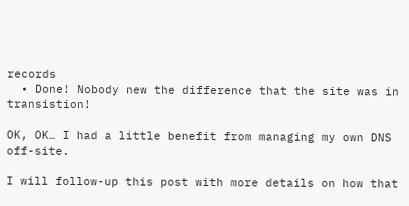records
  • Done! Nobody new the difference that the site was in transistion!

OK, OK… I had a little benefit from managing my own DNS off-site.

I will follow-up this post with more details on how that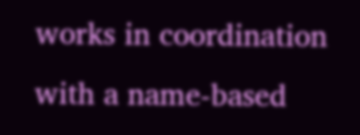works in coordination with a name-based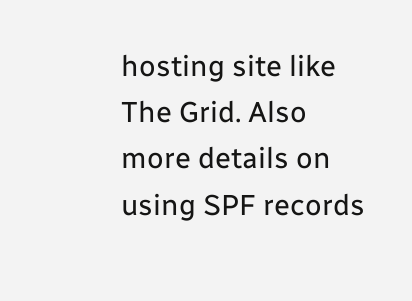hosting site like The Grid. Also more details on using SPF records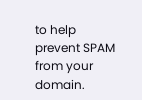to help prevent SPAM from your domain.